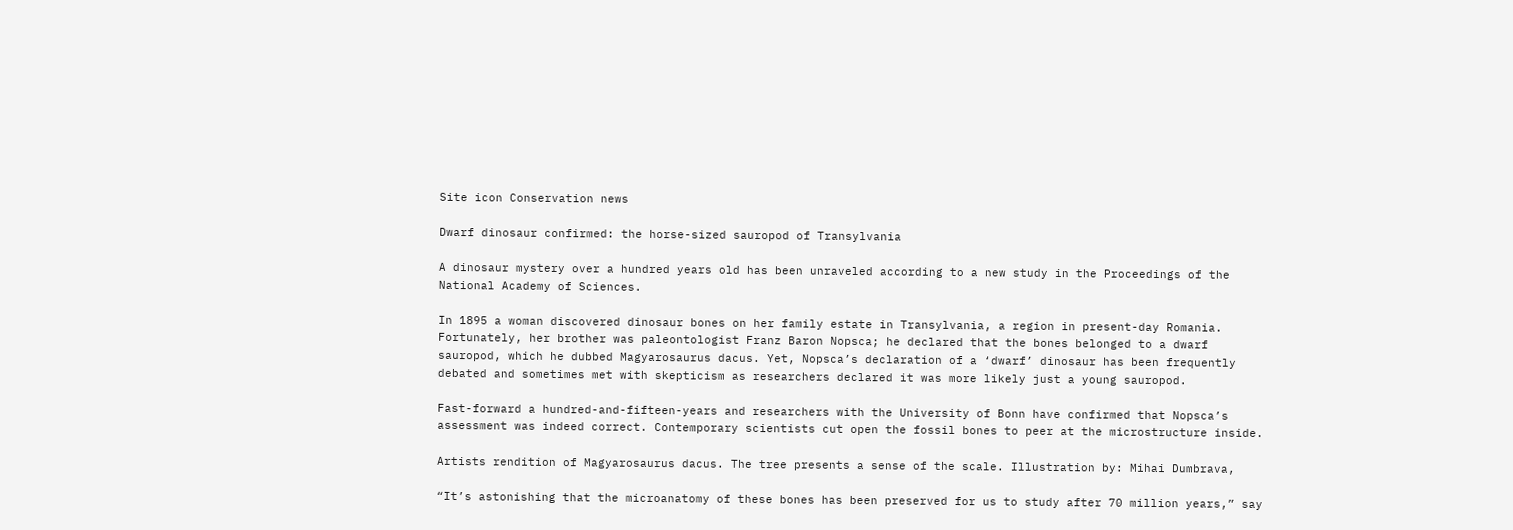Site icon Conservation news

Dwarf dinosaur confirmed: the horse-sized sauropod of Transylvania

A dinosaur mystery over a hundred years old has been unraveled according to a new study in the Proceedings of the National Academy of Sciences.

In 1895 a woman discovered dinosaur bones on her family estate in Transylvania, a region in present-day Romania. Fortunately, her brother was paleontologist Franz Baron Nopsca; he declared that the bones belonged to a dwarf sauropod, which he dubbed Magyarosaurus dacus. Yet, Nopsca’s declaration of a ‘dwarf’ dinosaur has been frequently debated and sometimes met with skepticism as researchers declared it was more likely just a young sauropod.

Fast-forward a hundred-and-fifteen-years and researchers with the University of Bonn have confirmed that Nopsca’s assessment was indeed correct. Contemporary scientists cut open the fossil bones to peer at the microstructure inside.

Artists rendition of Magyarosaurus dacus. The tree presents a sense of the scale. Illustration by: Mihai Dumbrava,

“It’s astonishing that the microanatomy of these bones has been preserved for us to study after 70 million years,” say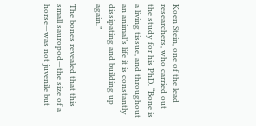Koen Stein, one of the lead researchers, who carried out the study for his PhD. “Bone is a living tissue, and throughout an animal’s life it is constantly dissipating and building up again.”

The bones revealed that this small sauropod—the size of a horse—was not juvenile but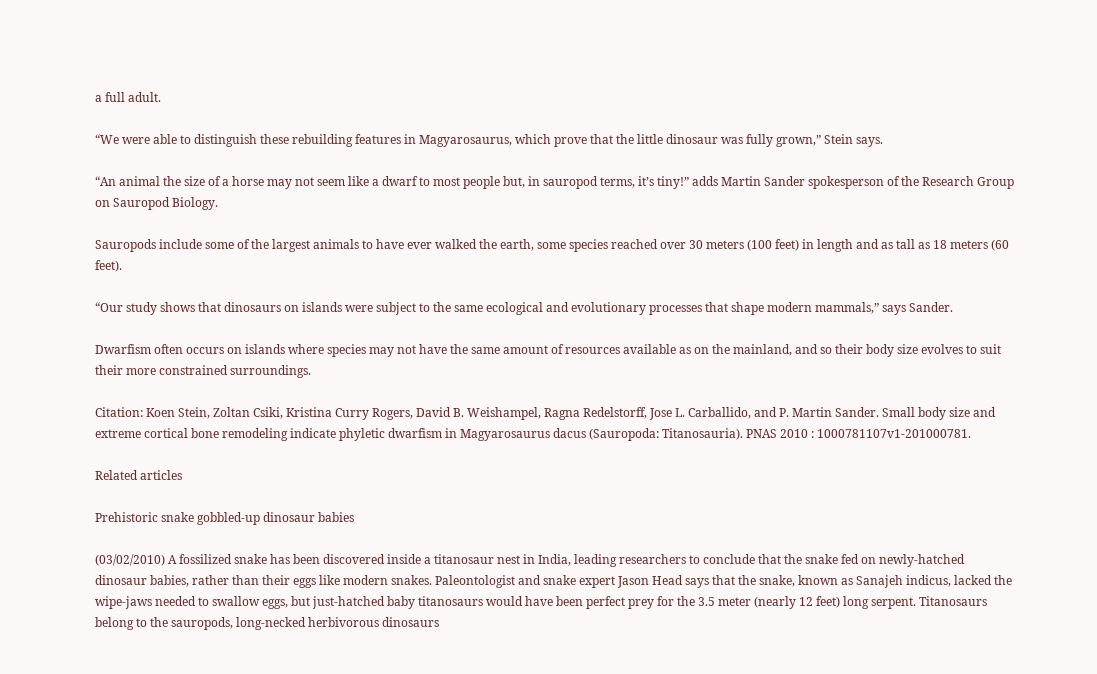a full adult.

“We were able to distinguish these rebuilding features in Magyarosaurus, which prove that the little dinosaur was fully grown,” Stein says.

“An animal the size of a horse may not seem like a dwarf to most people but, in sauropod terms, it’s tiny!” adds Martin Sander spokesperson of the Research Group on Sauropod Biology.

Sauropods include some of the largest animals to have ever walked the earth, some species reached over 30 meters (100 feet) in length and as tall as 18 meters (60 feet).

“Our study shows that dinosaurs on islands were subject to the same ecological and evolutionary processes that shape modern mammals,” says Sander.

Dwarfism often occurs on islands where species may not have the same amount of resources available as on the mainland, and so their body size evolves to suit their more constrained surroundings.

Citation: Koen Stein, Zoltan Csiki, Kristina Curry Rogers, David B. Weishampel, Ragna Redelstorff, Jose L. Carballido, and P. Martin Sander. Small body size and extreme cortical bone remodeling indicate phyletic dwarfism in Magyarosaurus dacus (Sauropoda: Titanosauria). PNAS 2010 : 1000781107v1-201000781.

Related articles

Prehistoric snake gobbled-up dinosaur babies

(03/02/2010) A fossilized snake has been discovered inside a titanosaur nest in India, leading researchers to conclude that the snake fed on newly-hatched dinosaur babies, rather than their eggs like modern snakes. Paleontologist and snake expert Jason Head says that the snake, known as Sanajeh indicus, lacked the wipe-jaws needed to swallow eggs, but just-hatched baby titanosaurs would have been perfect prey for the 3.5 meter (nearly 12 feet) long serpent. Titanosaurs belong to the sauropods, long-necked herbivorous dinosaurs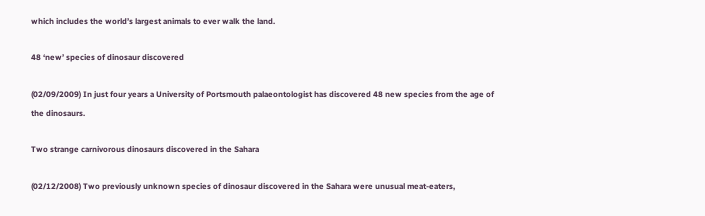which includes the world’s largest animals to ever walk the land.

48 ‘new’ species of dinosaur discovered

(02/09/2009) In just four years a University of Portsmouth palaeontologist has discovered 48 new species from the age of the dinosaurs.

Two strange carnivorous dinosaurs discovered in the Sahara

(02/12/2008) Two previously unknown species of dinosaur discovered in the Sahara were unusual meat-eaters,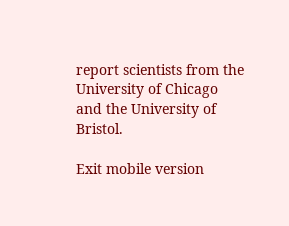report scientists from the University of Chicago and the University of Bristol.

Exit mobile version